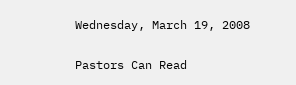Wednesday, March 19, 2008

Pastors Can Read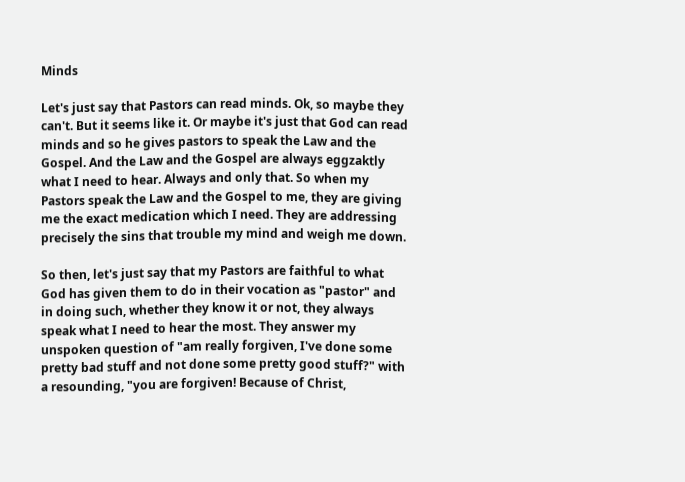Minds

Let's just say that Pastors can read minds. Ok, so maybe they can't. But it seems like it. Or maybe it's just that God can read minds and so he gives pastors to speak the Law and the Gospel. And the Law and the Gospel are always eggzaktly what I need to hear. Always and only that. So when my Pastors speak the Law and the Gospel to me, they are giving me the exact medication which I need. They are addressing precisely the sins that trouble my mind and weigh me down.

So then, let's just say that my Pastors are faithful to what God has given them to do in their vocation as "pastor" and in doing such, whether they know it or not, they always speak what I need to hear the most. They answer my unspoken question of "am really forgiven, I've done some pretty bad stuff and not done some pretty good stuff?" with a resounding, "you are forgiven! Because of Christ,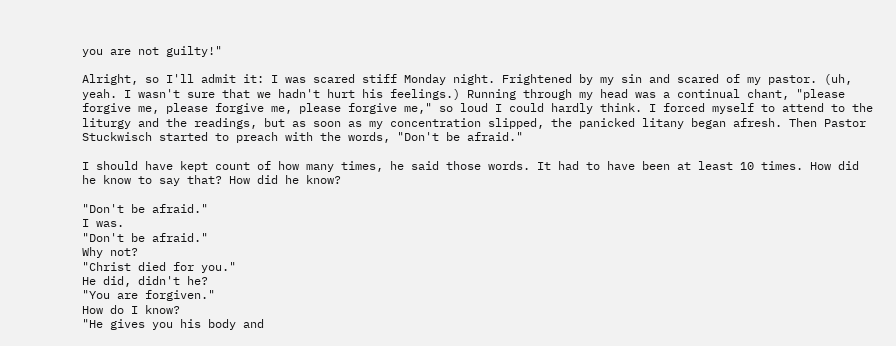you are not guilty!"

Alright, so I'll admit it: I was scared stiff Monday night. Frightened by my sin and scared of my pastor. (uh, yeah. I wasn't sure that we hadn't hurt his feelings.) Running through my head was a continual chant, "please forgive me, please forgive me, please forgive me," so loud I could hardly think. I forced myself to attend to the liturgy and the readings, but as soon as my concentration slipped, the panicked litany began afresh. Then Pastor Stuckwisch started to preach with the words, "Don't be afraid."

I should have kept count of how many times, he said those words. It had to have been at least 10 times. How did he know to say that? How did he know?

"Don't be afraid."
I was.
"Don't be afraid."
Why not?
"Christ died for you."
He did, didn't he?
"You are forgiven."
How do I know?
"He gives you his body and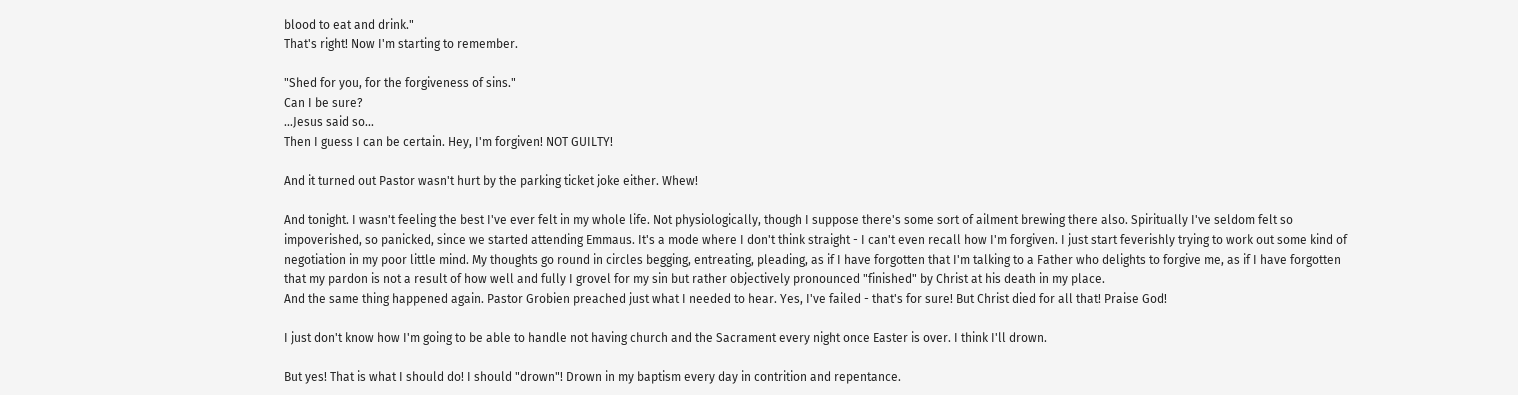blood to eat and drink."
That's right! Now I'm starting to remember.

"Shed for you, for the forgiveness of sins."
Can I be sure?
...Jesus said so...
Then I guess I can be certain. Hey, I'm forgiven! NOT GUILTY!

And it turned out Pastor wasn't hurt by the parking ticket joke either. Whew!

And tonight. I wasn't feeling the best I've ever felt in my whole life. Not physiologically, though I suppose there's some sort of ailment brewing there also. Spiritually I've seldom felt so impoverished, so panicked, since we started attending Emmaus. It's a mode where I don't think straight - I can't even recall how I'm forgiven. I just start feverishly trying to work out some kind of negotiation in my poor little mind. My thoughts go round in circles begging, entreating, pleading, as if I have forgotten that I'm talking to a Father who delights to forgive me, as if I have forgotten that my pardon is not a result of how well and fully I grovel for my sin but rather objectively pronounced "finished" by Christ at his death in my place.
And the same thing happened again. Pastor Grobien preached just what I needed to hear. Yes, I've failed - that's for sure! But Christ died for all that! Praise God!

I just don't know how I'm going to be able to handle not having church and the Sacrament every night once Easter is over. I think I'll drown.

But yes! That is what I should do! I should "drown"! Drown in my baptism every day in contrition and repentance.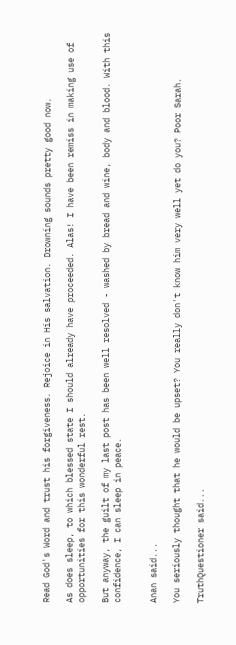Read God's Word and trust his forgiveness. Rejoice in His salvation. Drowning sounds pretty good now.

As does sleep, to which blessed state I should already have proceeded. Alas! I have been remiss in making use of opportunities for this wonderful rest.

But anyway, the guilt of my last post has been well resolved - washed by bread and wine, body and blood. With this confidence, I can sleep in peace.


Anan said...

You seriously thought that he would be upset? You really don't know him very well yet do you? Poor Sarah.

TruthQuestioner said...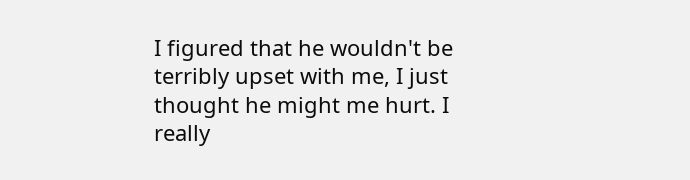I figured that he wouldn't be terribly upset with me, I just thought he might me hurt. I really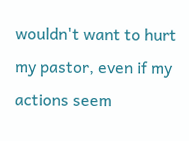wouldn't want to hurt my pastor, even if my actions seem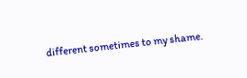different sometimes to my shame.